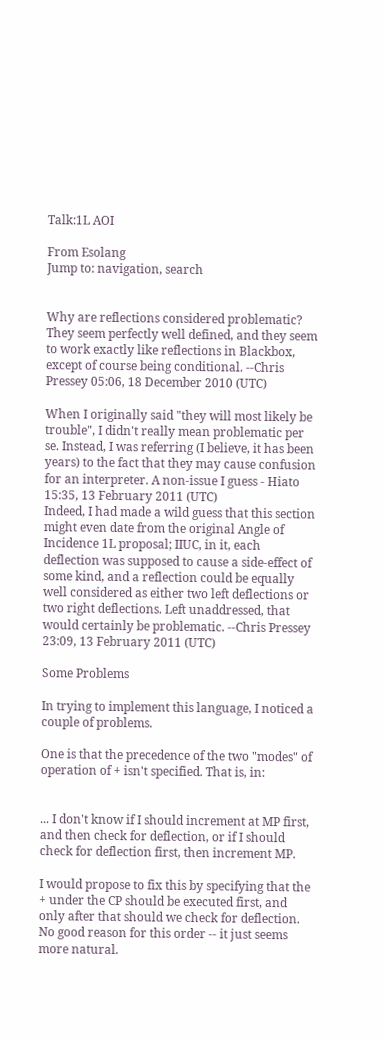Talk:1L AOI

From Esolang
Jump to: navigation, search


Why are reflections considered problematic? They seem perfectly well defined, and they seem to work exactly like reflections in Blackbox, except of course being conditional. --Chris Pressey 05:06, 18 December 2010 (UTC)

When I originally said "they will most likely be trouble", I didn't really mean problematic per se. Instead, I was referring (I believe, it has been years) to the fact that they may cause confusion for an interpreter. A non-issue I guess - Hiato 15:35, 13 February 2011 (UTC)
Indeed, I had made a wild guess that this section might even date from the original Angle of Incidence 1L proposal; IIUC, in it, each deflection was supposed to cause a side-effect of some kind, and a reflection could be equally well considered as either two left deflections or two right deflections. Left unaddressed, that would certainly be problematic. --Chris Pressey 23:09, 13 February 2011 (UTC)

Some Problems

In trying to implement this language, I noticed a couple of problems.

One is that the precedence of the two "modes" of operation of + isn't specified. That is, in:


... I don't know if I should increment at MP first, and then check for deflection, or if I should check for deflection first, then increment MP.

I would propose to fix this by specifying that the + under the CP should be executed first, and only after that should we check for deflection. No good reason for this order -- it just seems more natural.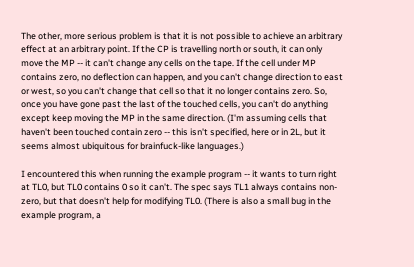The other, more serious problem is that it is not possible to achieve an arbitrary effect at an arbitrary point. If the CP is travelling north or south, it can only move the MP -- it can't change any cells on the tape. If the cell under MP contains zero, no deflection can happen, and you can't change direction to east or west, so you can't change that cell so that it no longer contains zero. So, once you have gone past the last of the touched cells, you can't do anything except keep moving the MP in the same direction. (I'm assuming cells that haven't been touched contain zero -- this isn't specified, here or in 2L, but it seems almost ubiquitous for brainfuck-like languages.)

I encountered this when running the example program -- it wants to turn right at TL0, but TL0 contains 0 so it can't. The spec says TL1 always contains non-zero, but that doesn't help for modifying TL0. (There is also a small bug in the example program, a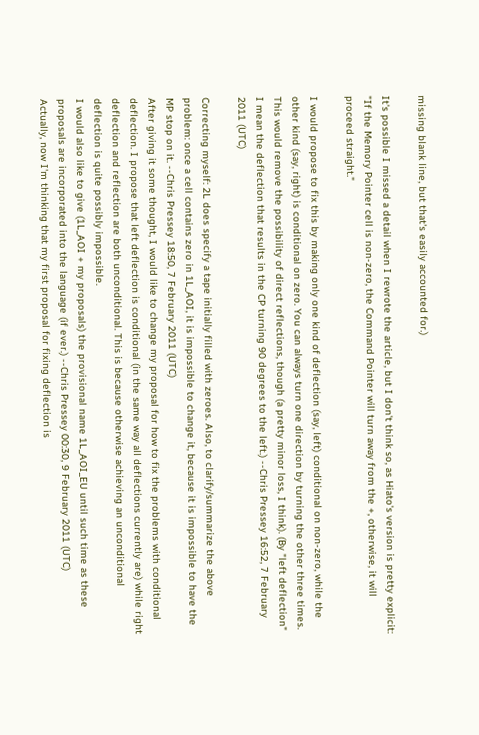missing blank line, but that's easily accounted for.)

It's possible I missed a detail when I rewrote the article, but I don't think so, as Hiato's version is pretty explicit: "If the Memory Pointer cell is non-zero, the Command Pointer will turn away from the +, otherwise, it will proceed straight."

I would propose to fix this by making only one kind of deflection (say, left) conditional on non-zero, while the other kind (say, right) is conditional on zero. You can always turn one direction by turning the other three times. This would remove the possibility of direct reflections, though (a pretty minor loss, I think). (By "left deflection" I mean the deflection that results in the CP turning 90 degrees to the left.) --Chris Pressey 16:52, 7 February 2011 (UTC)

Correcting myself: 2L does specify a tape initially filled with zeroes. Also, to clarify/summarize the above problem: once a cell contains zero in 1L_AOI, it is impossible to change it, because it is impossible to have the MP stop on it. --Chris Pressey 18:50, 7 February 2011 (UTC)
After giving it some thought, I would like to change my proposal for how to fix the problems with conditional deflection. I propose that left deflection is conditional (in the same way all deflections currently are) while right deflection and reflection are both unconditional. This is because otherwise achieving an unconditional deflection is quite possibly impossible.
I would also like to give (1L_AOI + my proposals) the provisional name 1L_AOI_EU until such time as these proposals are incorporated into the language (if ever.) --Chris Pressey 00:30, 9 February 2011 (UTC)
Actually, now I'm thinking that my first proposal for fixing deflection is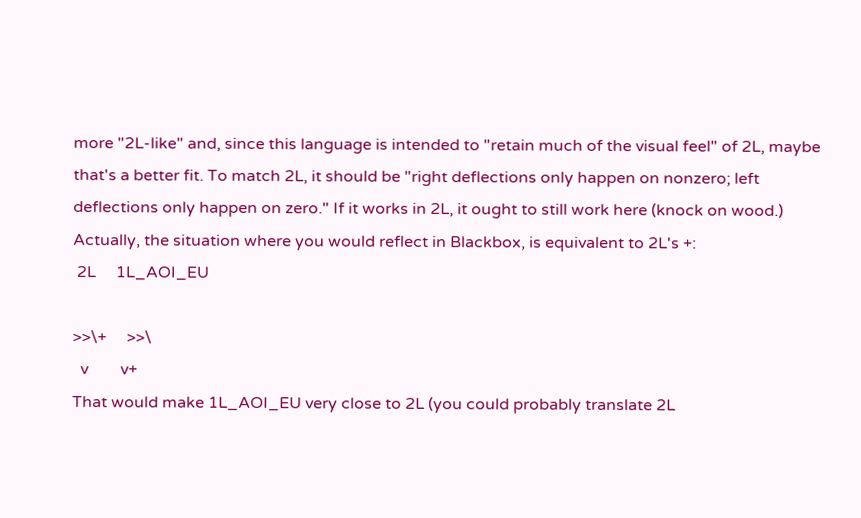more "2L-like" and, since this language is intended to "retain much of the visual feel" of 2L, maybe that's a better fit. To match 2L, it should be "right deflections only happen on nonzero; left deflections only happen on zero." If it works in 2L, it ought to still work here (knock on wood.) Actually, the situation where you would reflect in Blackbox, is equivalent to 2L's +:
 2L     1L_AOI_EU

>>\+     >>\
  v        v+
That would make 1L_AOI_EU very close to 2L (you could probably translate 2L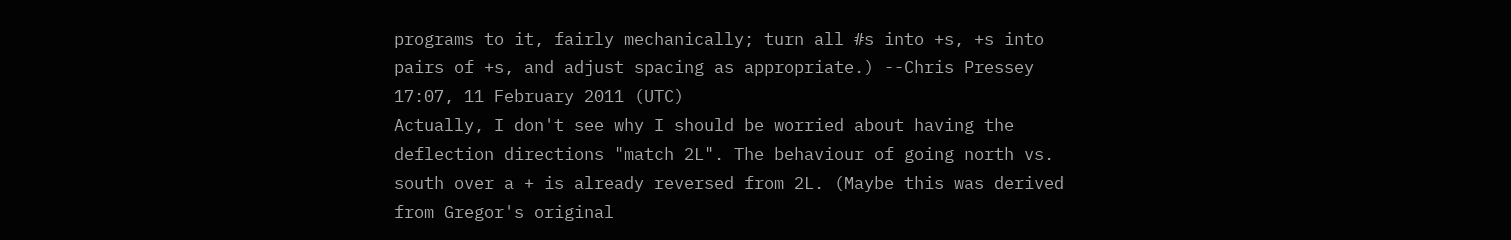programs to it, fairly mechanically; turn all #s into +s, +s into pairs of +s, and adjust spacing as appropriate.) --Chris Pressey 17:07, 11 February 2011 (UTC)
Actually, I don't see why I should be worried about having the deflection directions "match 2L". The behaviour of going north vs. south over a + is already reversed from 2L. (Maybe this was derived from Gregor's original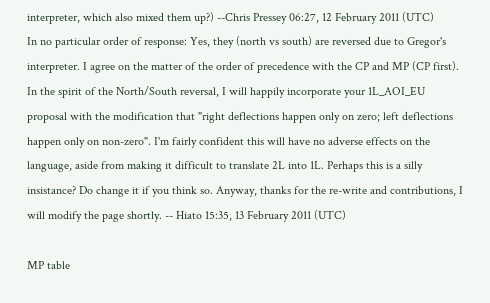interpreter, which also mixed them up?) --Chris Pressey 06:27, 12 February 2011 (UTC)
In no particular order of response: Yes, they (north vs south) are reversed due to Gregor's interpreter. I agree on the matter of the order of precedence with the CP and MP (CP first). In the spirit of the North/South reversal, I will happily incorporate your 1L_AOI_EU proposal with the modification that "right deflections happen only on zero; left deflections happen only on non-zero". I'm fairly confident this will have no adverse effects on the language, aside from making it difficult to translate 2L into 1L. Perhaps this is a silly insistance? Do change it if you think so. Anyway, thanks for the re-write and contributions, I will modify the page shortly. -- Hiato 15:35, 13 February 2011 (UTC)

MP table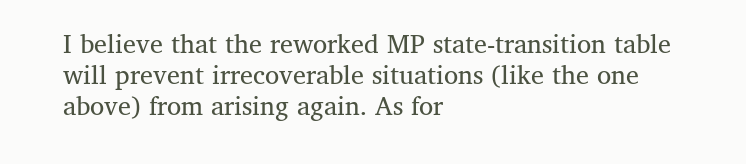I believe that the reworked MP state-transition table will prevent irrecoverable situations (like the one above) from arising again. As for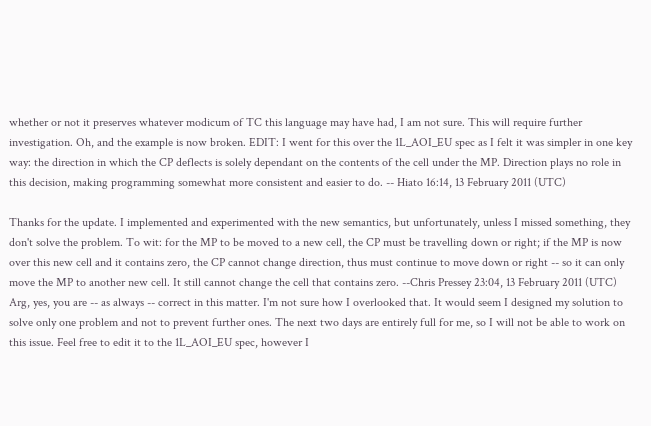whether or not it preserves whatever modicum of TC this language may have had, I am not sure. This will require further investigation. Oh, and the example is now broken. EDIT: I went for this over the 1L_AOI_EU spec as I felt it was simpler in one key way: the direction in which the CP deflects is solely dependant on the contents of the cell under the MP. Direction plays no role in this decision, making programming somewhat more consistent and easier to do. -- Hiato 16:14, 13 February 2011 (UTC)

Thanks for the update. I implemented and experimented with the new semantics, but unfortunately, unless I missed something, they don't solve the problem. To wit: for the MP to be moved to a new cell, the CP must be travelling down or right; if the MP is now over this new cell and it contains zero, the CP cannot change direction, thus must continue to move down or right -- so it can only move the MP to another new cell. It still cannot change the cell that contains zero. --Chris Pressey 23:04, 13 February 2011 (UTC)
Arg, yes, you are -- as always -- correct in this matter. I'm not sure how I overlooked that. It would seem I designed my solution to solve only one problem and not to prevent further ones. The next two days are entirely full for me, so I will not be able to work on this issue. Feel free to edit it to the 1L_AOI_EU spec, however I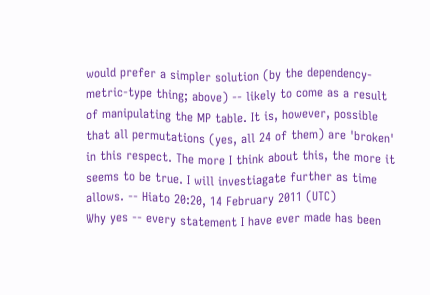would prefer a simpler solution (by the dependency-metric-type thing; above) -- likely to come as a result of manipulating the MP table. It is, however, possible that all permutations (yes, all 24 of them) are 'broken' in this respect. The more I think about this, the more it seems to be true. I will investiagate further as time allows. -- Hiato 20:20, 14 February 2011 (UTC)
Why yes -- every statement I have ever made has been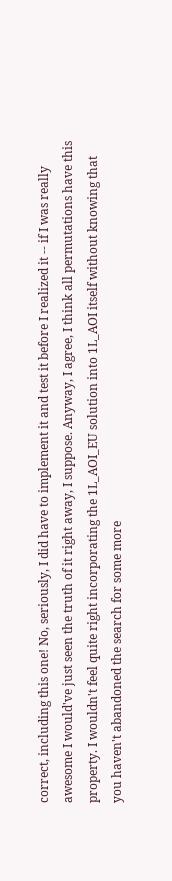correct, including this one! No, seriously, I did have to implement it and test it before I realized it -- if I was really awesome I would've just seen the truth of it right away, I suppose. Anyway, I agree, I think all permutations have this property. I wouldn't feel quite right incorporating the 1L_AOI_EU solution into 1L_AOI itself without knowing that you haven't abandoned the search for some more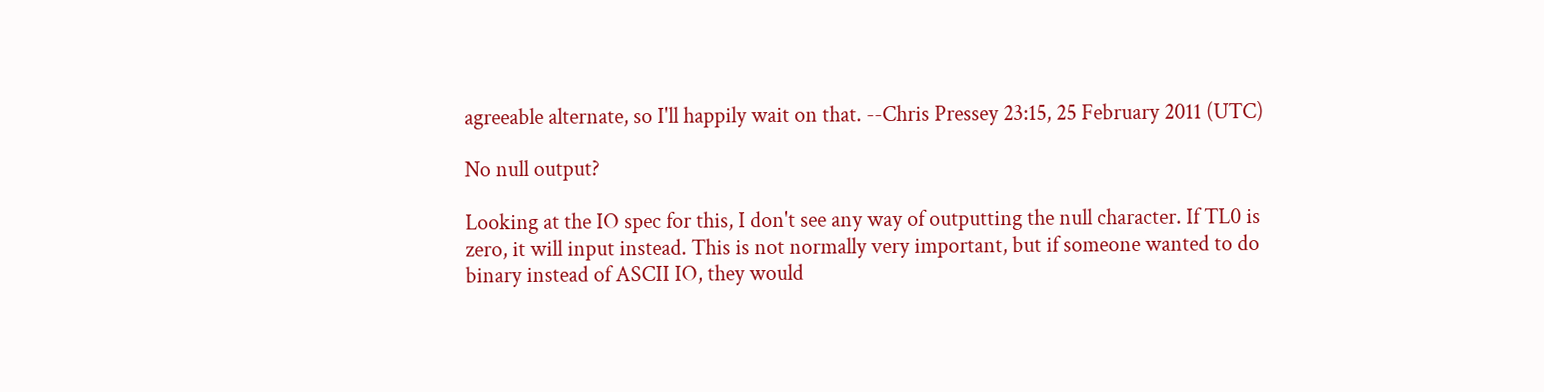agreeable alternate, so I'll happily wait on that. --Chris Pressey 23:15, 25 February 2011 (UTC)

No null output?

Looking at the IO spec for this, I don't see any way of outputting the null character. If TL0 is zero, it will input instead. This is not normally very important, but if someone wanted to do binary instead of ASCII IO, they would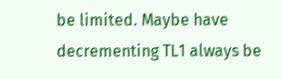be limited. Maybe have decrementing TL1 always be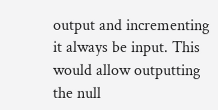output and incrementing it always be input. This would allow outputting the null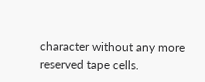character without any more reserved tape cells.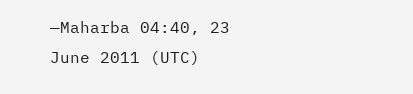—Maharba 04:40, 23 June 2011 (UTC)